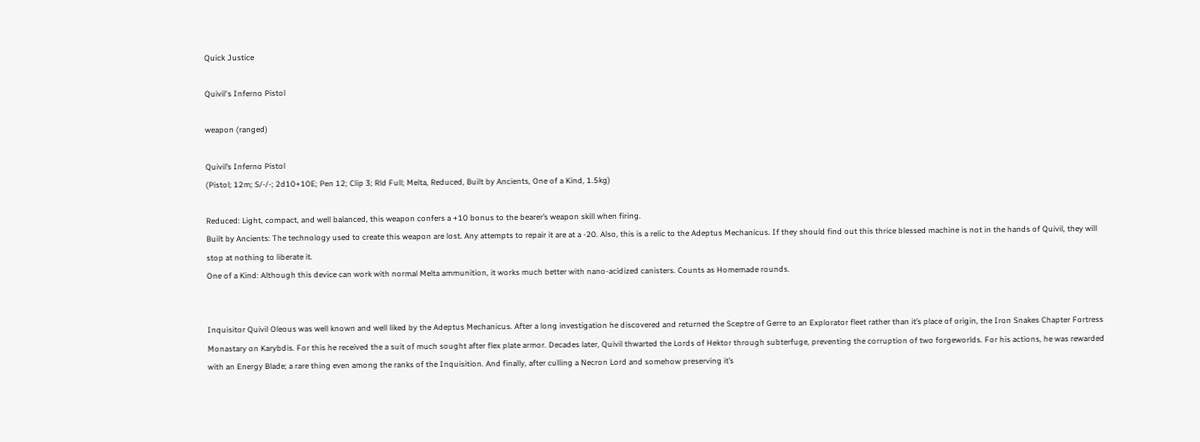Quick Justice

Quivil's Inferno Pistol

weapon (ranged)

Quivil’s Inferno Pistol
(Pistol; 12m; S/-/-; 2d10+10E; Pen 12; Clip 3; Rld Full; Melta, Reduced, Built by Ancients, One of a Kind, 1.5kg)

Reduced: Light, compact, and well balanced, this weapon confers a +10 bonus to the bearer’s weapon skill when firing.
Built by Ancients: The technology used to create this weapon are lost. Any attempts to repair it are at a -20. Also, this is a relic to the Adeptus Mechanicus. If they should find out this thrice blessed machine is not in the hands of Quivil, they will stop at nothing to liberate it.
One of a Kind: Although this device can work with normal Melta ammunition, it works much better with nano-acidized canisters. Counts as Homemade rounds.


Inquisitor Quivil Oleous was well known and well liked by the Adeptus Mechanicus. After a long investigation he discovered and returned the Sceptre of Gerre to an Explorator fleet rather than it’s place of origin, the Iron Snakes Chapter Fortress Monastary on Karybdis. For this he received the a suit of much sought after flex plate armor. Decades later, Quivil thwarted the Lords of Hektor through subterfuge, preventing the corruption of two forgeworlds. For his actions, he was rewarded with an Energy Blade; a rare thing even among the ranks of the Inquisition. And finally, after culling a Necron Lord and somehow preserving it’s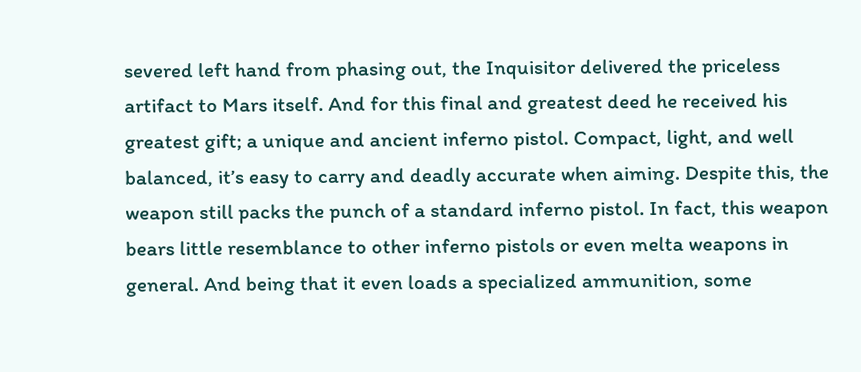severed left hand from phasing out, the Inquisitor delivered the priceless artifact to Mars itself. And for this final and greatest deed he received his greatest gift; a unique and ancient inferno pistol. Compact, light, and well balanced, it’s easy to carry and deadly accurate when aiming. Despite this, the weapon still packs the punch of a standard inferno pistol. In fact, this weapon bears little resemblance to other inferno pistols or even melta weapons in general. And being that it even loads a specialized ammunition, some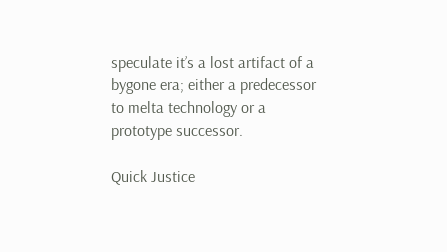speculate it’s a lost artifact of a bygone era; either a predecessor to melta technology or a prototype successor.

Quick Justice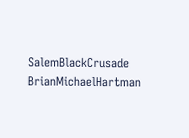SalemBlackCrusade BrianMichaelHartman